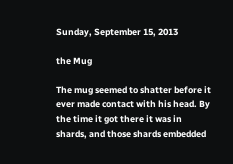Sunday, September 15, 2013

the Mug

The mug seemed to shatter before it ever made contact with his head. By the time it got there it was in shards, and those shards embedded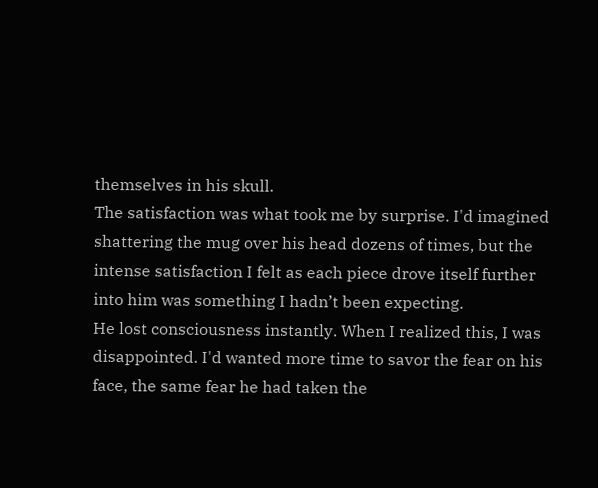themselves in his skull.
The satisfaction was what took me by surprise. I'd imagined shattering the mug over his head dozens of times, but the intense satisfaction I felt as each piece drove itself further into him was something I hadn’t been expecting.
He lost consciousness instantly. When I realized this, I was disappointed. I'd wanted more time to savor the fear on his face, the same fear he had taken the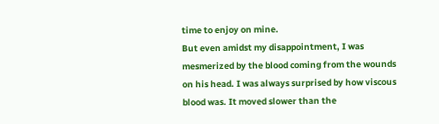time to enjoy on mine.
But even amidst my disappointment, I was mesmerized by the blood coming from the wounds on his head. I was always surprised by how viscous blood was. It moved slower than the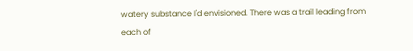watery substance I'd envisioned. There was a trail leading from each of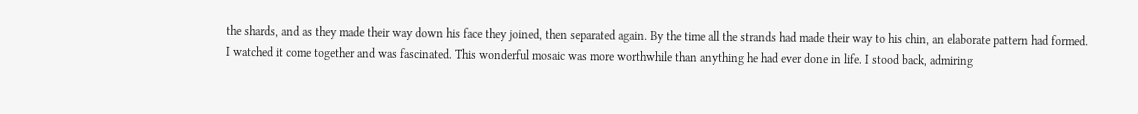the shards, and as they made their way down his face they joined, then separated again. By the time all the strands had made their way to his chin, an elaborate pattern had formed.
I watched it come together and was fascinated. This wonderful mosaic was more worthwhile than anything he had ever done in life. I stood back, admiring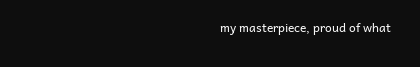my masterpiece, proud of what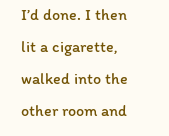I’d done. I then lit a cigarette, walked into the other room and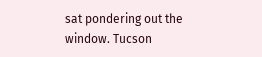sat pondering out the window. Tucson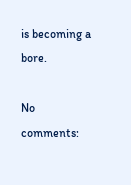is becoming a bore.

No comments: